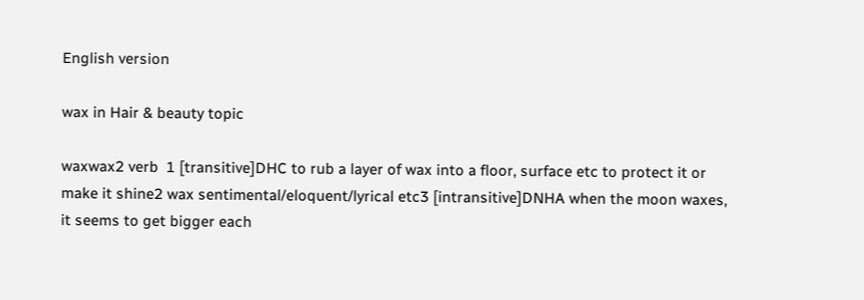English version

wax in Hair & beauty topic

waxwax2 verb  1 [transitive]DHC to rub a layer of wax into a floor, surface etc to protect it or make it shine2 wax sentimental/eloquent/lyrical etc3 [intransitive]DNHA when the moon waxes, it seems to get bigger each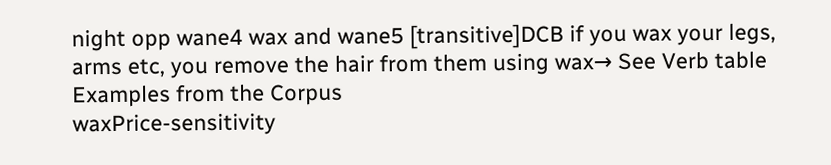night opp wane4 wax and wane5 [transitive]DCB if you wax your legs, arms etc, you remove the hair from them using wax→ See Verb table
Examples from the Corpus
waxPrice-sensitivity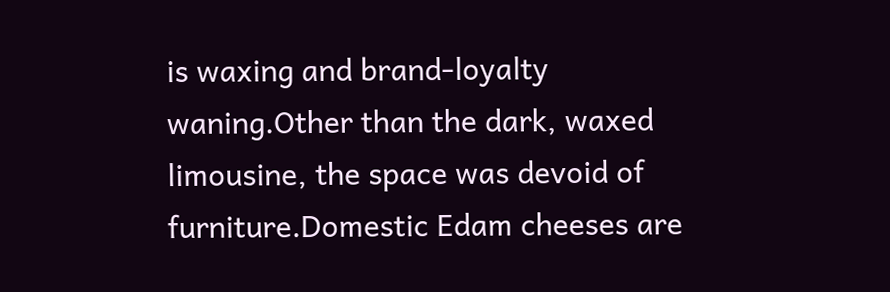is waxing and brand-loyalty waning.Other than the dark, waxed limousine, the space was devoid of furniture.Domestic Edam cheeses are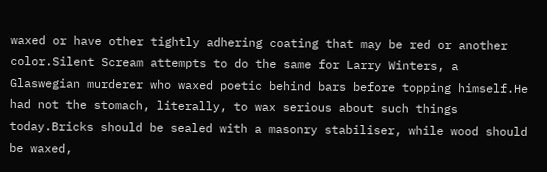waxed or have other tightly adhering coating that may be red or another color.Silent Scream attempts to do the same for Larry Winters, a Glaswegian murderer who waxed poetic behind bars before topping himself.He had not the stomach, literally, to wax serious about such things today.Bricks should be sealed with a masonry stabiliser, while wood should be waxed,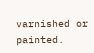varnished or painted.